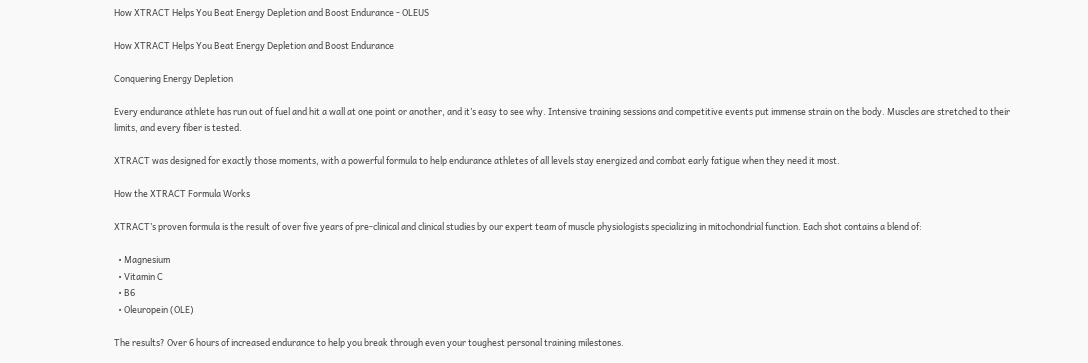How XTRACT Helps You Beat Energy Depletion and Boost Endurance - OLEUS

How XTRACT Helps You Beat Energy Depletion and Boost Endurance

Conquering Energy Depletion

Every endurance athlete has run out of fuel and hit a wall at one point or another, and it’s easy to see why. Intensive training sessions and competitive events put immense strain on the body. Muscles are stretched to their limits, and every fiber is tested.

XTRACT was designed for exactly those moments, with a powerful formula to help endurance athletes of all levels stay energized and combat early fatigue when they need it most.

How the XTRACT Formula Works

XTRACT’s proven formula is the result of over five years of pre-clinical and clinical studies by our expert team of muscle physiologists specializing in mitochondrial function. Each shot contains a blend of:

  • Magnesium
  • Vitamin C
  • B6
  • Oleuropein (OLE)

The results? Over 6 hours of increased endurance to help you break through even your toughest personal training milestones.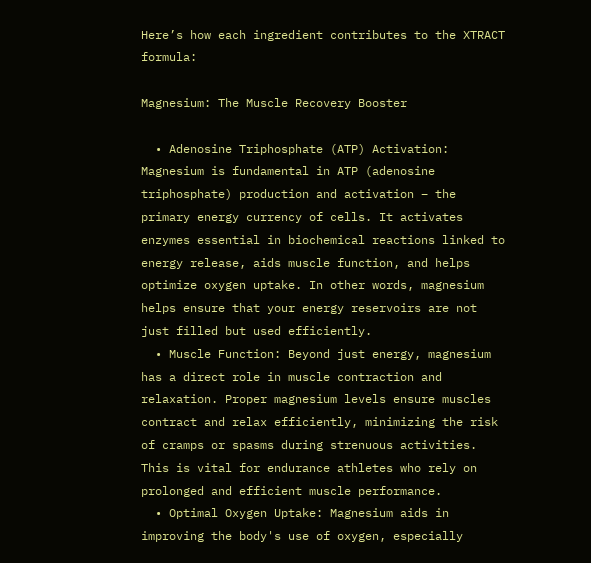Here’s how each ingredient contributes to the XTRACT formula:

Magnesium: The Muscle Recovery Booster

  • Adenosine Triphosphate (ATP) Activation: Magnesium is fundamental in ATP (adenosine triphosphate) production and activation – the primary energy currency of cells. It activates enzymes essential in biochemical reactions linked to energy release, aids muscle function, and helps optimize oxygen uptake. In other words, magnesium helps ensure that your energy reservoirs are not just filled but used efficiently.
  • Muscle Function: Beyond just energy, magnesium has a direct role in muscle contraction and relaxation. Proper magnesium levels ensure muscles contract and relax efficiently, minimizing the risk of cramps or spasms during strenuous activities. This is vital for endurance athletes who rely on prolonged and efficient muscle performance.
  • Optimal Oxygen Uptake: Magnesium aids in improving the body's use of oxygen, especially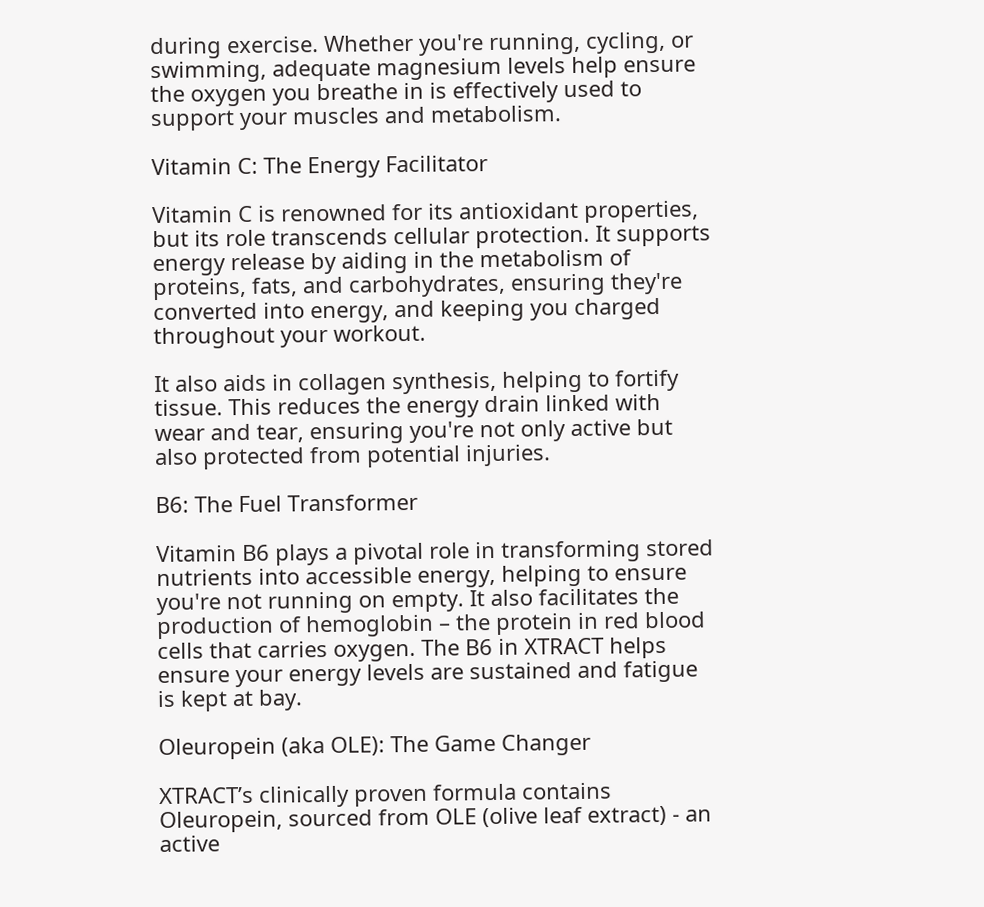during exercise. Whether you're running, cycling, or swimming, adequate magnesium levels help ensure the oxygen you breathe in is effectively used to support your muscles and metabolism.

Vitamin C: The Energy Facilitator

Vitamin C is renowned for its antioxidant properties, but its role transcends cellular protection. It supports energy release by aiding in the metabolism of proteins, fats, and carbohydrates, ensuring they're converted into energy, and keeping you charged throughout your workout.

It also aids in collagen synthesis, helping to fortify tissue. This reduces the energy drain linked with wear and tear, ensuring you're not only active but also protected from potential injuries.

B6: The Fuel Transformer

Vitamin B6 plays a pivotal role in transforming stored nutrients into accessible energy, helping to ensure you're not running on empty. It also facilitates the production of hemoglobin – the protein in red blood cells that carries oxygen. The B6 in XTRACT helps ensure your energy levels are sustained and fatigue is kept at bay.

Oleuropein (aka OLE): The Game Changer

XTRACT’s clinically proven formula contains Oleuropein, sourced from OLE (olive leaf extract) - an active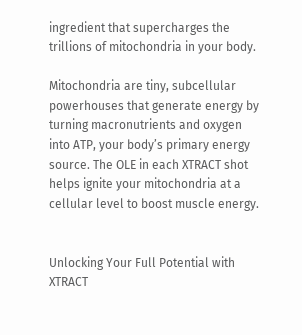ingredient that supercharges the trillions of mitochondria in your body.

Mitochondria are tiny, subcellular powerhouses that generate energy by turning macronutrients and oxygen into ATP, your body’s primary energy source. The OLE in each XTRACT shot helps ignite your mitochondria at a cellular level to boost muscle energy.


Unlocking Your Full Potential with XTRACT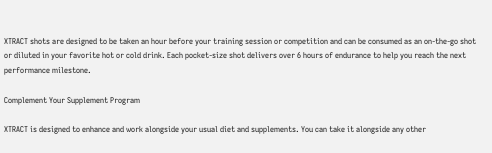XTRACT shots are designed to be taken an hour before your training session or competition and can be consumed as an on-the-go shot or diluted in your favorite hot or cold drink. Each pocket-size shot delivers over 6 hours of endurance to help you reach the next performance milestone.

Complement Your Supplement Program

XTRACT is designed to enhance and work alongside your usual diet and supplements. You can take it alongside any other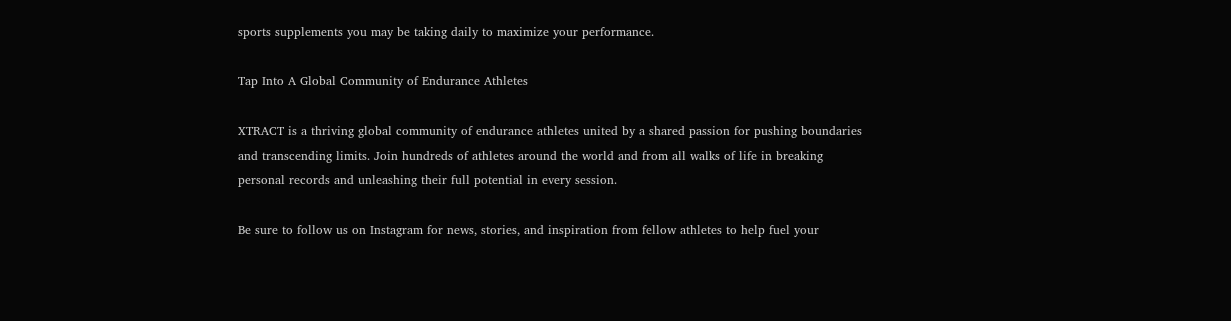sports supplements you may be taking daily to maximize your performance.

Tap Into A Global Community of Endurance Athletes

XTRACT is a thriving global community of endurance athletes united by a shared passion for pushing boundaries and transcending limits. Join hundreds of athletes around the world and from all walks of life in breaking personal records and unleashing their full potential in every session.

Be sure to follow us on Instagram for news, stories, and inspiration from fellow athletes to help fuel your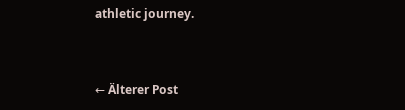athletic journey.


← Älterer Post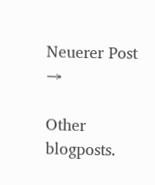Neuerer Post →

Other blogposts.